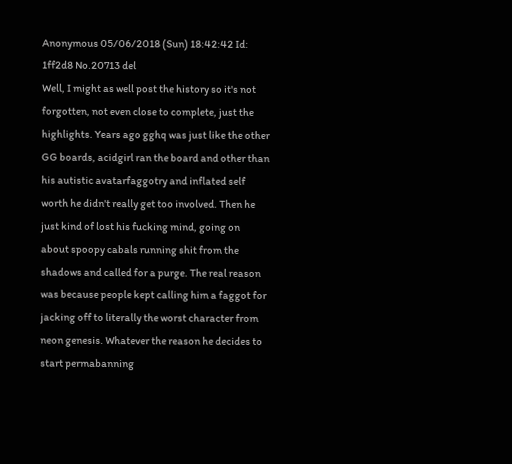Anonymous 05/06/2018 (Sun) 18:42:42 Id: 1ff2d8 No.20713 del
Well, I might as well post the history so it's not forgotten, not even close to complete, just the highlights. Years ago gghq was just like the other GG boards, acidgirl ran the board and other than his autistic avatarfaggotry and inflated self worth he didn't really get too involved. Then he just kind of lost his fucking mind, going on about spoopy cabals running shit from the shadows and called for a purge. The real reason was because people kept calling him a faggot for jacking off to literally the worst character from neon genesis. Whatever the reason he decides to start permabanning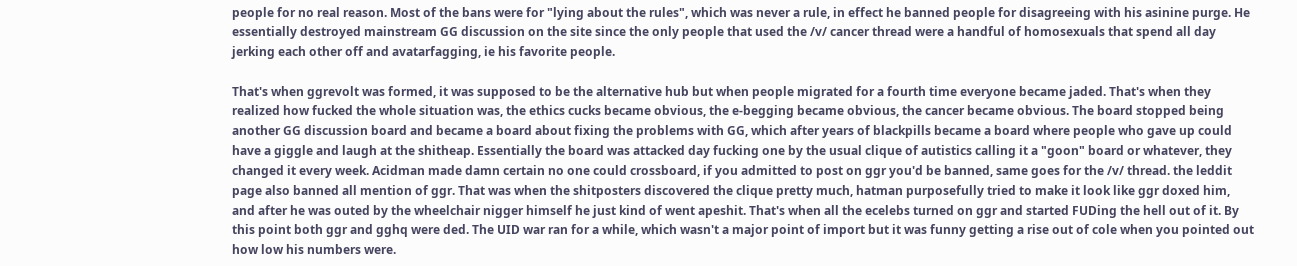people for no real reason. Most of the bans were for "lying about the rules", which was never a rule, in effect he banned people for disagreeing with his asinine purge. He essentially destroyed mainstream GG discussion on the site since the only people that used the /v/ cancer thread were a handful of homosexuals that spend all day jerking each other off and avatarfagging, ie his favorite people.

That's when ggrevolt was formed, it was supposed to be the alternative hub but when people migrated for a fourth time everyone became jaded. That's when they realized how fucked the whole situation was, the ethics cucks became obvious, the e-begging became obvious, the cancer became obvious. The board stopped being another GG discussion board and became a board about fixing the problems with GG, which after years of blackpills became a board where people who gave up could have a giggle and laugh at the shitheap. Essentially the board was attacked day fucking one by the usual clique of autistics calling it a "goon" board or whatever, they changed it every week. Acidman made damn certain no one could crossboard, if you admitted to post on ggr you'd be banned, same goes for the /v/ thread. the leddit page also banned all mention of ggr. That was when the shitposters discovered the clique pretty much, hatman purposefully tried to make it look like ggr doxed him, and after he was outed by the wheelchair nigger himself he just kind of went apeshit. That's when all the ecelebs turned on ggr and started FUDing the hell out of it. By this point both ggr and gghq were ded. The UID war ran for a while, which wasn't a major point of import but it was funny getting a rise out of cole when you pointed out how low his numbers were.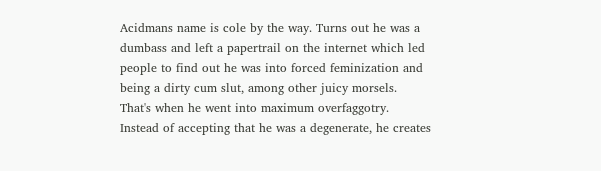Acidmans name is cole by the way. Turns out he was a dumbass and left a papertrail on the internet which led people to find out he was into forced feminization and being a dirty cum slut, among other juicy morsels. That's when he went into maximum overfaggotry. Instead of accepting that he was a degenerate, he creates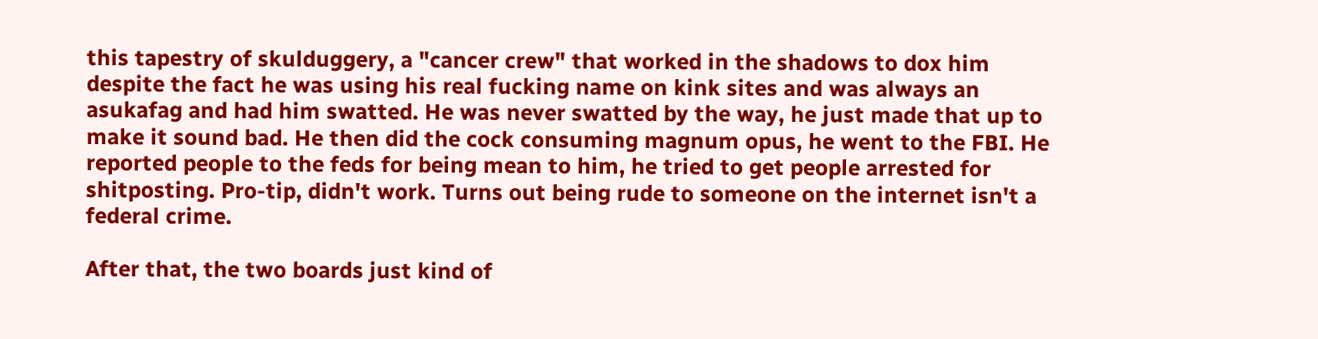this tapestry of skulduggery, a "cancer crew" that worked in the shadows to dox him despite the fact he was using his real fucking name on kink sites and was always an asukafag and had him swatted. He was never swatted by the way, he just made that up to make it sound bad. He then did the cock consuming magnum opus, he went to the FBI. He reported people to the feds for being mean to him, he tried to get people arrested for shitposting. Pro-tip, didn't work. Turns out being rude to someone on the internet isn't a federal crime.

After that, the two boards just kind of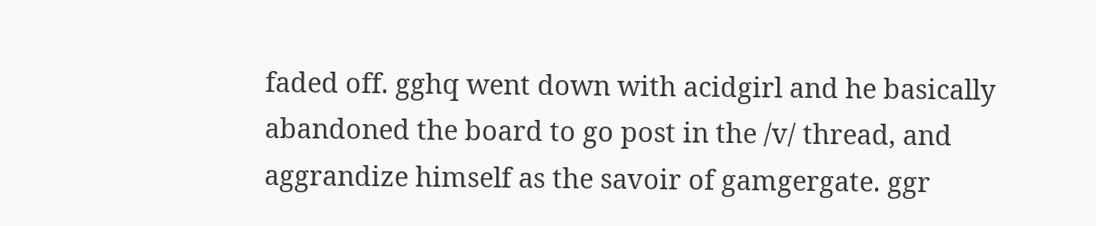faded off. gghq went down with acidgirl and he basically abandoned the board to go post in the /v/ thread, and aggrandize himself as the savoir of gamgergate. ggr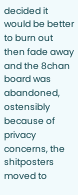decided it would be better to burn out then fade away and the 8chan board was abandoned, ostensibly because of privacy concerns, the shitposters moved to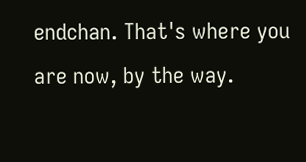endchan. That's where you are now, by the way.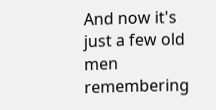And now it's just a few old men remembering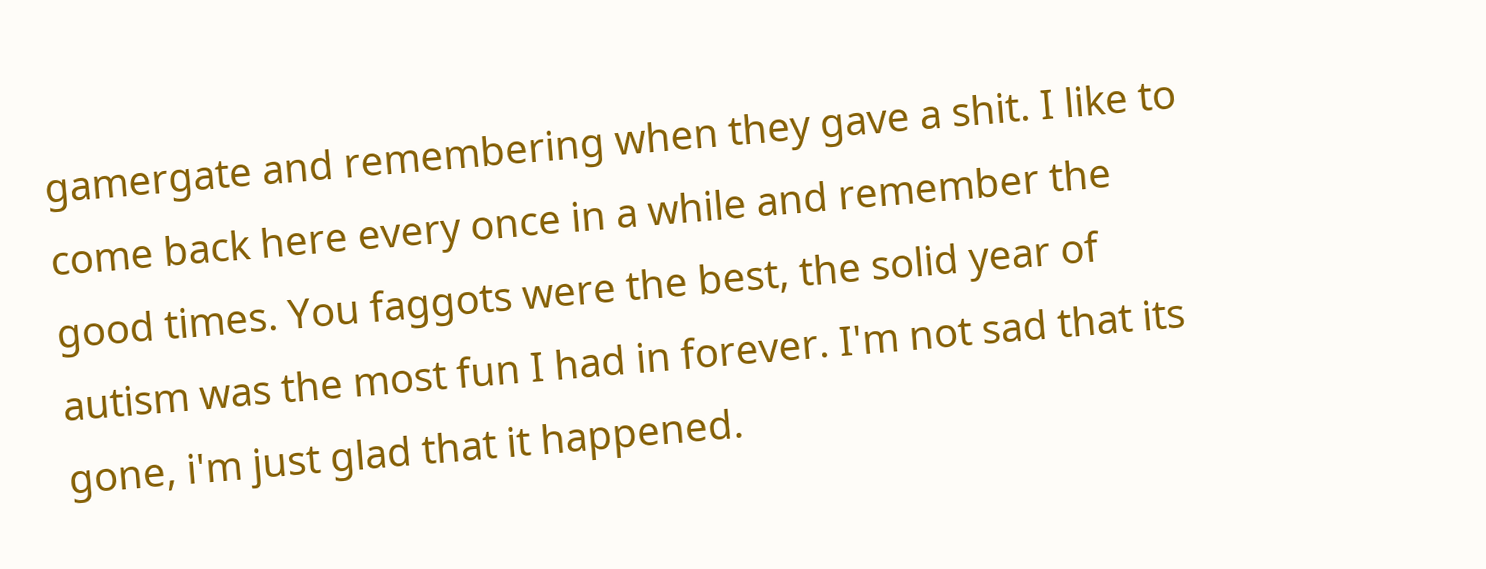gamergate and remembering when they gave a shit. I like to come back here every once in a while and remember the good times. You faggots were the best, the solid year of autism was the most fun I had in forever. I'm not sad that its gone, i'm just glad that it happened.